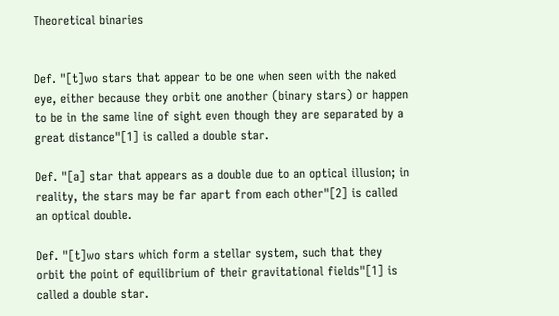Theoretical binaries


Def. "[t]wo stars that appear to be one when seen with the naked eye, either because they orbit one another (binary stars) or happen to be in the same line of sight even though they are separated by a great distance"[1] is called a double star.

Def. "[a] star that appears as a double due to an optical illusion; in reality, the stars may be far apart from each other"[2] is called an optical double.

Def. "[t]wo stars which form a stellar system, such that they orbit the point of equilibrium of their gravitational fields"[1] is called a double star.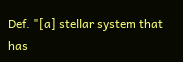Def. "[a] stellar system that has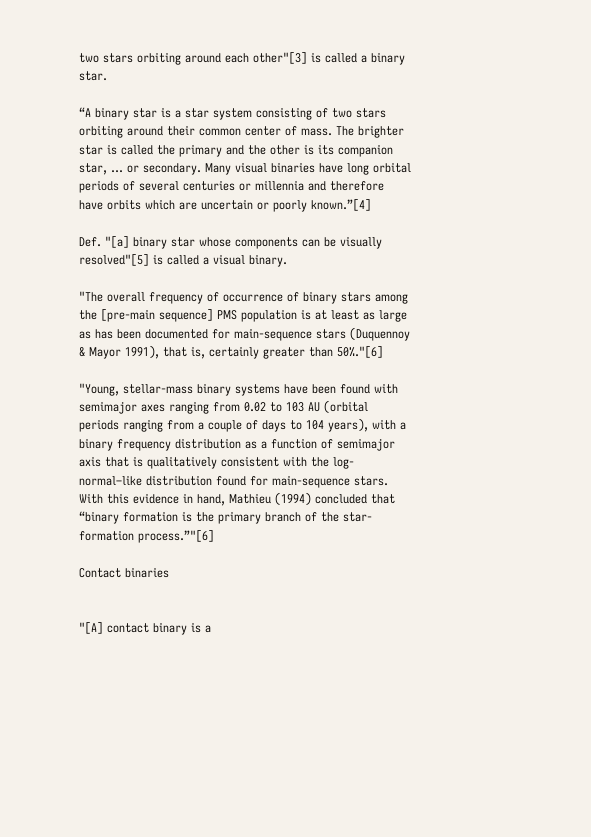two stars orbiting around each other"[3] is called a binary star.

“A binary star is a star system consisting of two stars orbiting around their common center of mass. The brighter star is called the primary and the other is its companion star, ... or secondary. Many visual binaries have long orbital periods of several centuries or millennia and therefore have orbits which are uncertain or poorly known.”[4]

Def. "[a] binary star whose components can be visually resolved"[5] is called a visual binary.

"The overall frequency of occurrence of binary stars among the [pre-main sequence] PMS population is at least as large as has been documented for main-sequence stars (Duquennoy & Mayor 1991), that is, certainly greater than 50%."[6]

"Young, stellar-mass binary systems have been found with semimajor axes ranging from 0.02 to 103 AU (orbital periods ranging from a couple of days to 104 years), with a binary frequency distribution as a function of semimajor axis that is qualitatively consistent with the log-normal–like distribution found for main-sequence stars. With this evidence in hand, Mathieu (1994) concluded that “binary formation is the primary branch of the star-formation process.”"[6]

Contact binaries


"[A] contact binary is a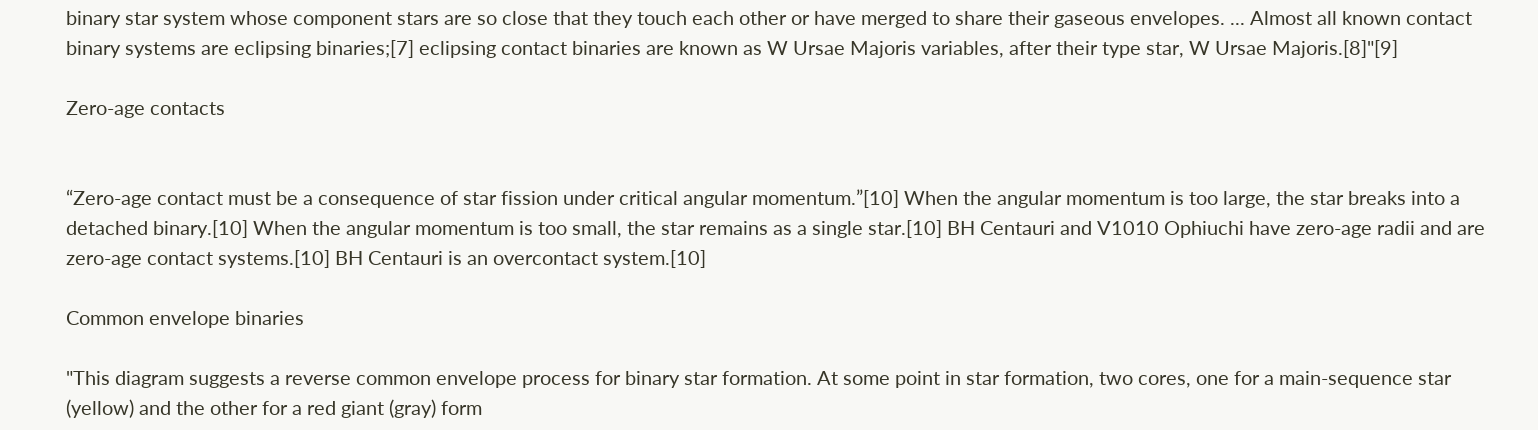binary star system whose component stars are so close that they touch each other or have merged to share their gaseous envelopes. ... Almost all known contact binary systems are eclipsing binaries;[7] eclipsing contact binaries are known as W Ursae Majoris variables, after their type star, W Ursae Majoris.[8]"[9]

Zero-age contacts


“Zero-age contact must be a consequence of star fission under critical angular momentum.”[10] When the angular momentum is too large, the star breaks into a detached binary.[10] When the angular momentum is too small, the star remains as a single star.[10] BH Centauri and V1010 Ophiuchi have zero-age radii and are zero-age contact systems.[10] BH Centauri is an overcontact system.[10]

Common envelope binaries

"This diagram suggests a reverse common envelope process for binary star formation. At some point in star formation, two cores, one for a main-sequence star (yellow) and the other for a red giant (gray) form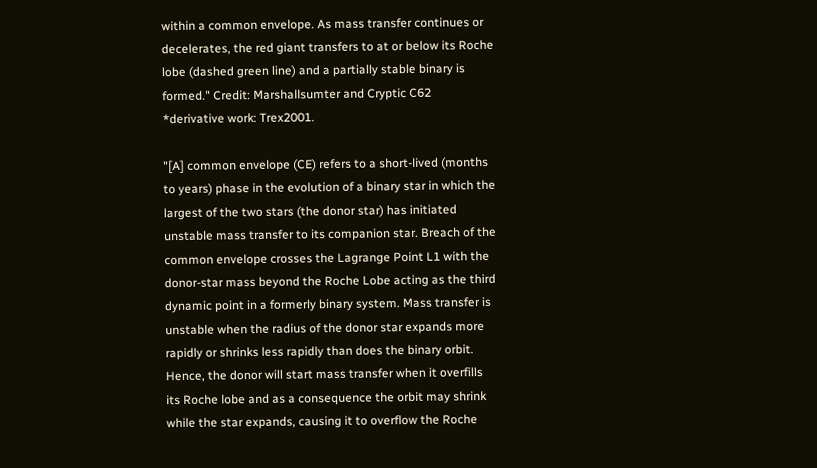within a common envelope. As mass transfer continues or decelerates, the red giant transfers to at or below its Roche lobe (dashed green line) and a partially stable binary is formed." Credit: Marshallsumter and Cryptic C62 *derivative work: Trex2001.

"[A] common envelope (CE) refers to a short-lived (months to years) phase in the evolution of a binary star in which the largest of the two stars (the donor star) has initiated unstable mass transfer to its companion star. Breach of the common envelope crosses the Lagrange Point L1 with the donor-star mass beyond the Roche Lobe acting as the third dynamic point in a formerly binary system. Mass transfer is unstable when the radius of the donor star expands more rapidly or shrinks less rapidly than does the binary orbit. Hence, the donor will start mass transfer when it overfills its Roche lobe and as a consequence the orbit may shrink while the star expands, causing it to overflow the Roche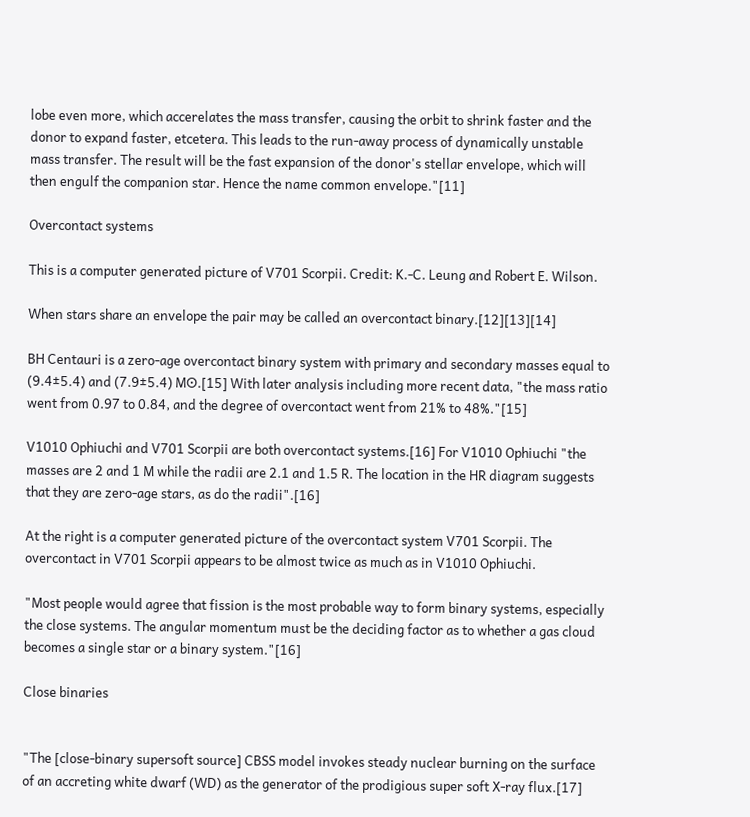lobe even more, which accerelates the mass transfer, causing the orbit to shrink faster and the donor to expand faster, etcetera. This leads to the run-away process of dynamically unstable mass transfer. The result will be the fast expansion of the donor's stellar envelope, which will then engulf the companion star. Hence the name common envelope."[11]

Overcontact systems

This is a computer generated picture of V701 Scorpii. Credit: K.-C. Leung and Robert E. Wilson.

When stars share an envelope the pair may be called an overcontact binary.[12][13][14]

BH Centauri is a zero-age overcontact binary system with primary and secondary masses equal to (9.4±5.4) and (7.9±5.4) Mʘ.[15] With later analysis including more recent data, "the mass ratio went from 0.97 to 0.84, and the degree of overcontact went from 21% to 48%."[15]

V1010 Ophiuchi and V701 Scorpii are both overcontact systems.[16] For V1010 Ophiuchi "the masses are 2 and 1 M while the radii are 2.1 and 1.5 R. The location in the HR diagram suggests that they are zero-age stars, as do the radii".[16]

At the right is a computer generated picture of the overcontact system V701 Scorpii. The overcontact in V701 Scorpii appears to be almost twice as much as in V1010 Ophiuchi.

"Most people would agree that fission is the most probable way to form binary systems, especially the close systems. The angular momentum must be the deciding factor as to whether a gas cloud becomes a single star or a binary system."[16]

Close binaries


"The [close-binary supersoft source] CBSS model invokes steady nuclear burning on the surface of an accreting white dwarf (WD) as the generator of the prodigious super soft X-ray flux.[17]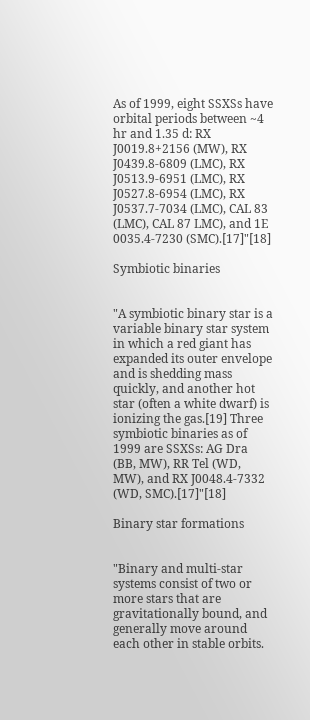As of 1999, eight SSXSs have orbital periods between ~4 hr and 1.35 d: RX J0019.8+2156 (MW), RX J0439.8-6809 (LMC), RX J0513.9-6951 (LMC), RX J0527.8-6954 (LMC), RX J0537.7-7034 (LMC), CAL 83 (LMC), CAL 87 LMC), and 1E 0035.4-7230 (SMC).[17]"[18]

Symbiotic binaries


"A symbiotic binary star is a variable binary star system in which a red giant has expanded its outer envelope and is shedding mass quickly, and another hot star (often a white dwarf) is ionizing the gas.[19] Three symbiotic binaries as of 1999 are SSXSs: AG Dra (BB, MW), RR Tel (WD, MW), and RX J0048.4-7332 (WD, SMC).[17]"[18]

Binary star formations


"Binary and multi-star systems consist of two or more stars that are gravitationally bound, and generally move around each other in stable orbits.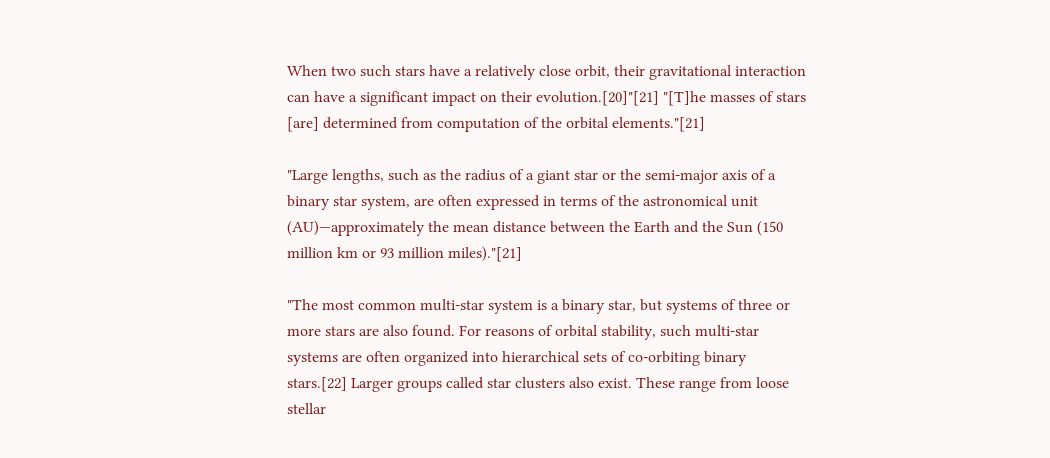When two such stars have a relatively close orbit, their gravitational interaction can have a significant impact on their evolution.[20]"[21] "[T]he masses of stars [are] determined from computation of the orbital elements."[21]

"Large lengths, such as the radius of a giant star or the semi-major axis of a binary star system, are often expressed in terms of the astronomical unit (AU)—approximately the mean distance between the Earth and the Sun (150 million km or 93 million miles)."[21]

"The most common multi-star system is a binary star, but systems of three or more stars are also found. For reasons of orbital stability, such multi-star systems are often organized into hierarchical sets of co-orbiting binary stars.[22] Larger groups called star clusters also exist. These range from loose stellar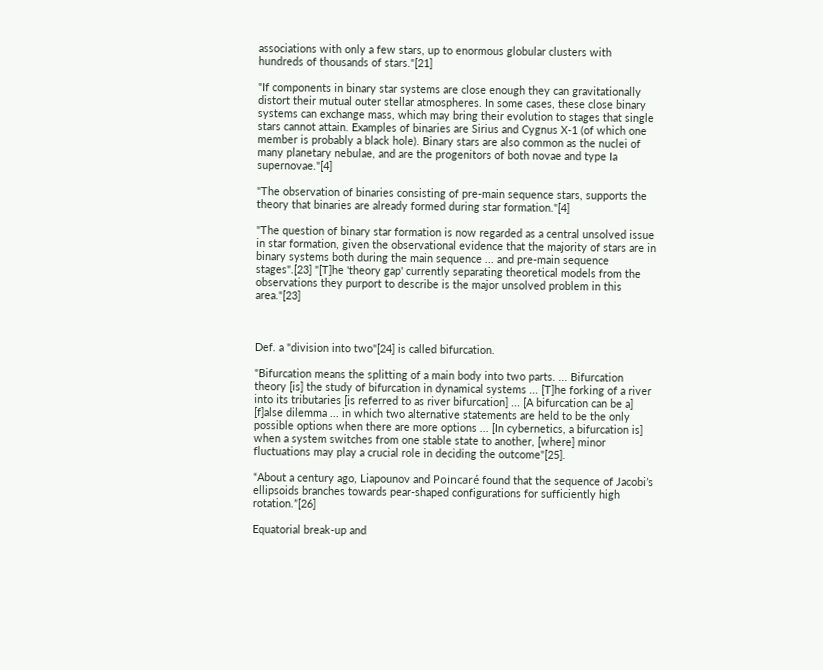associations with only a few stars, up to enormous globular clusters with hundreds of thousands of stars."[21]

"If components in binary star systems are close enough they can gravitationally distort their mutual outer stellar atmospheres. In some cases, these close binary systems can exchange mass, which may bring their evolution to stages that single stars cannot attain. Examples of binaries are Sirius and Cygnus X-1 (of which one member is probably a black hole). Binary stars are also common as the nuclei of many planetary nebulae, and are the progenitors of both novae and type Ia supernovae."[4]

"The observation of binaries consisting of pre-main sequence stars, supports the theory that binaries are already formed during star formation."[4]

"The question of binary star formation is now regarded as a central unsolved issue in star formation, given the observational evidence that the majority of stars are in binary systems both during the main sequence ... and pre-main sequence stages".[23] "[T]he 'theory gap' currently separating theoretical models from the observations they purport to describe is the major unsolved problem in this area."[23]



Def. a "division into two"[24] is called bifurcation.

"Bifurcation means the splitting of a main body into two parts. ... Bifurcation theory [is] the study of bifurcation in dynamical systems ... [T]he forking of a river into its tributaries [is referred to as river bifurcation] ... [A bifurcation can be a] [f]alse dilemma ... in which two alternative statements are held to be the only possible options when there are more options ... [In cybernetics, a bifurcation is] when a system switches from one stable state to another, [where] minor fluctuations may play a crucial role in deciding the outcome"[25].

“About a century ago, Liapounov and Poincaré found that the sequence of Jacobi’s ellipsoids branches towards pear-shaped configurations for sufficiently high rotation.”[26]

Equatorial break-up and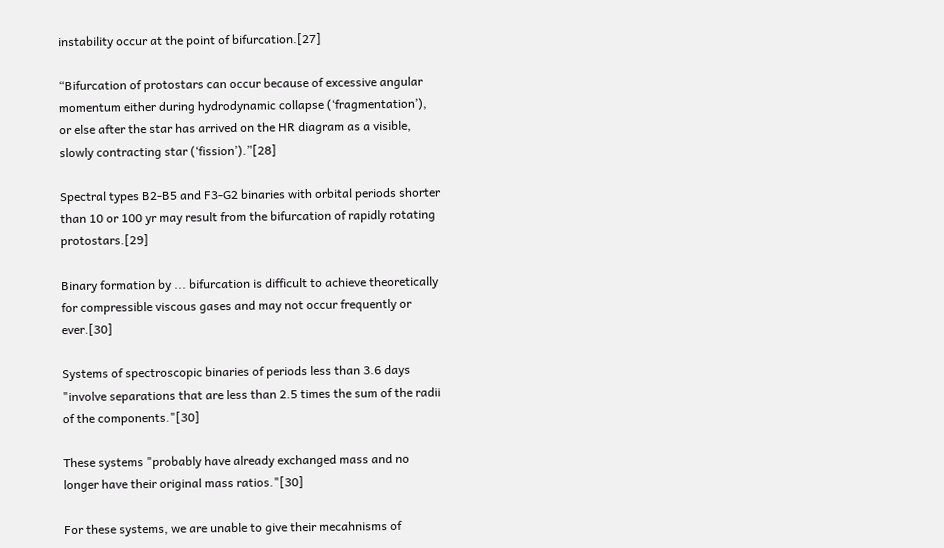instability occur at the point of bifurcation.[27]

“Bifurcation of protostars can occur because of excessive angular momentum either during hydrodynamic collapse (‘fragmentation’), or else after the star has arrived on the HR diagram as a visible, slowly contracting star (‘fission’).”[28]

Spectral types B2-B5 and F3-G2 binaries with orbital periods shorter than 10 or 100 yr may result from the bifurcation of rapidly rotating protostars.[29]

Binary formation by ... bifurcation is difficult to achieve theoretically for compressible viscous gases and may not occur frequently or ever.[30]

Systems of spectroscopic binaries of periods less than 3.6 days "involve separations that are less than 2.5 times the sum of the radii of the components."[30]

These systems "probably have already exchanged mass and no longer have their original mass ratios."[30]

For these systems, we are unable to give their mecahnisms of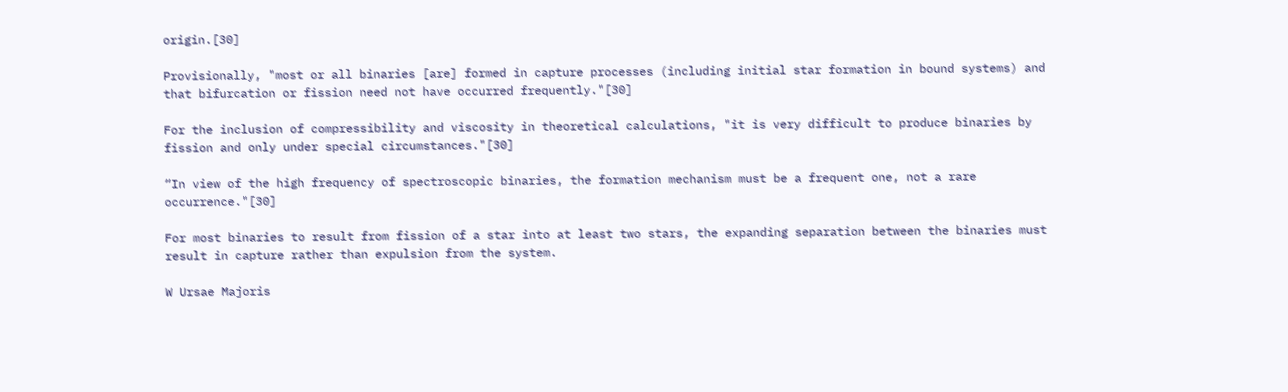origin.[30]

Provisionally, "most or all binaries [are] formed in capture processes (including initial star formation in bound systems) and that bifurcation or fission need not have occurred frequently."[30]

For the inclusion of compressibility and viscosity in theoretical calculations, "it is very difficult to produce binaries by fission and only under special circumstances."[30]

“In view of the high frequency of spectroscopic binaries, the formation mechanism must be a frequent one, not a rare occurrence."[30]

For most binaries to result from fission of a star into at least two stars, the expanding separation between the binaries must result in capture rather than expulsion from the system.

W Ursae Majoris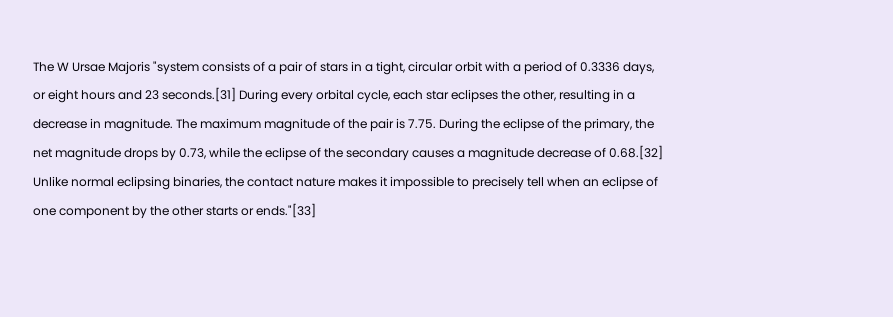The W Ursae Majoris "system consists of a pair of stars in a tight, circular orbit with a period of 0.3336 days, or eight hours and 23 seconds.[31] During every orbital cycle, each star eclipses the other, resulting in a decrease in magnitude. The maximum magnitude of the pair is 7.75. During the eclipse of the primary, the net magnitude drops by 0.73, while the eclipse of the secondary causes a magnitude decrease of 0.68.[32] Unlike normal eclipsing binaries, the contact nature makes it impossible to precisely tell when an eclipse of one component by the other starts or ends."[33]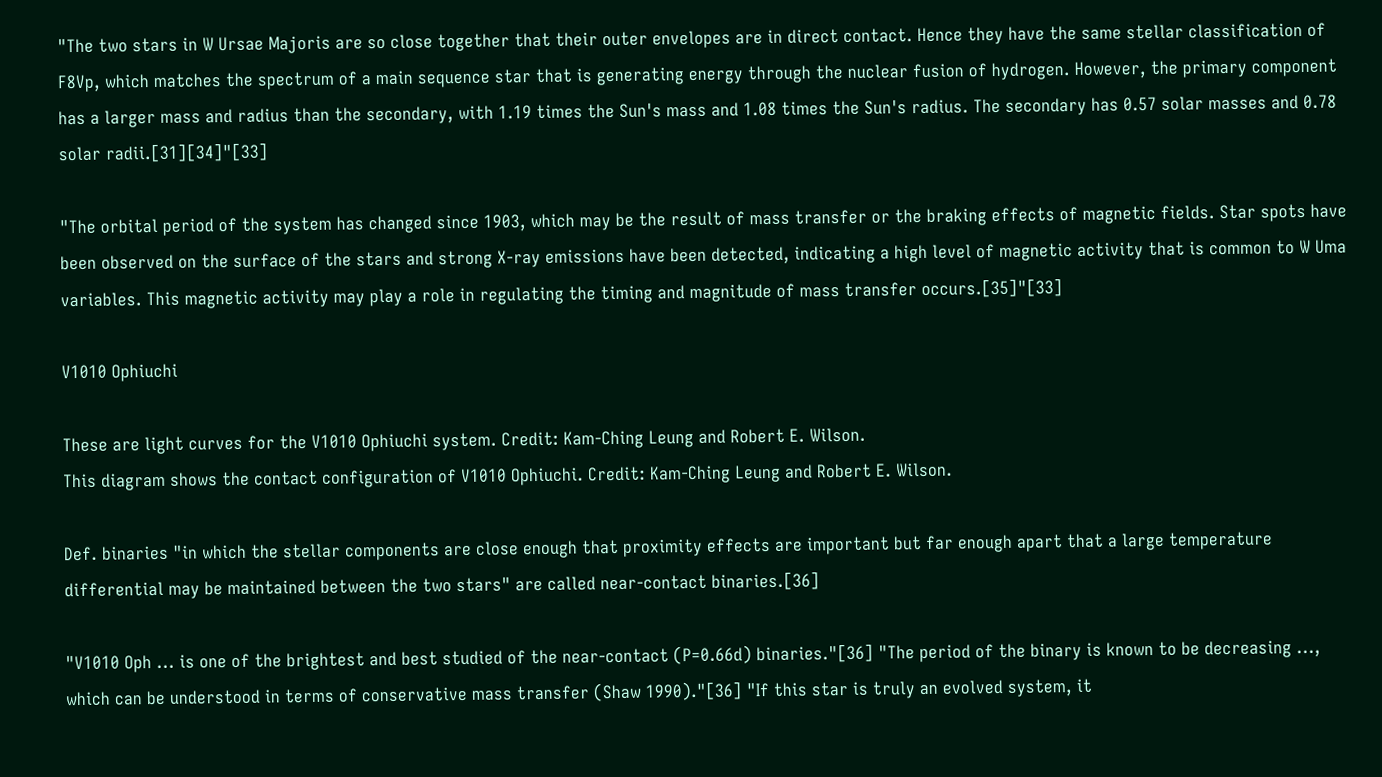"The two stars in W Ursae Majoris are so close together that their outer envelopes are in direct contact. Hence they have the same stellar classification of F8Vp, which matches the spectrum of a main sequence star that is generating energy through the nuclear fusion of hydrogen. However, the primary component has a larger mass and radius than the secondary, with 1.19 times the Sun's mass and 1.08 times the Sun's radius. The secondary has 0.57 solar masses and 0.78 solar radii.[31][34]"[33]

"The orbital period of the system has changed since 1903, which may be the result of mass transfer or the braking effects of magnetic fields. Star spots have been observed on the surface of the stars and strong X-ray emissions have been detected, indicating a high level of magnetic activity that is common to W Uma variables. This magnetic activity may play a role in regulating the timing and magnitude of mass transfer occurs.[35]"[33]

V1010 Ophiuchi

These are light curves for the V1010 Ophiuchi system. Credit: Kam-Ching Leung and Robert E. Wilson.
This diagram shows the contact configuration of V1010 Ophiuchi. Credit: Kam-Ching Leung and Robert E. Wilson.

Def. binaries "in which the stellar components are close enough that proximity effects are important but far enough apart that a large temperature differential may be maintained between the two stars" are called near-contact binaries.[36]

"V1010 Oph ... is one of the brightest and best studied of the near-contact (P=0.66d) binaries."[36] "The period of the binary is known to be decreasing ..., which can be understood in terms of conservative mass transfer (Shaw 1990)."[36] "If this star is truly an evolved system, it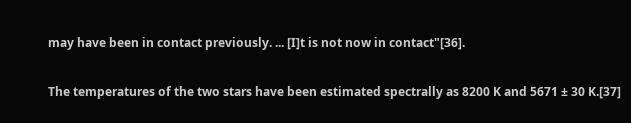may have been in contact previously. ... [I]t is not now in contact"[36].

The temperatures of the two stars have been estimated spectrally as 8200 K and 5671 ± 30 K.[37]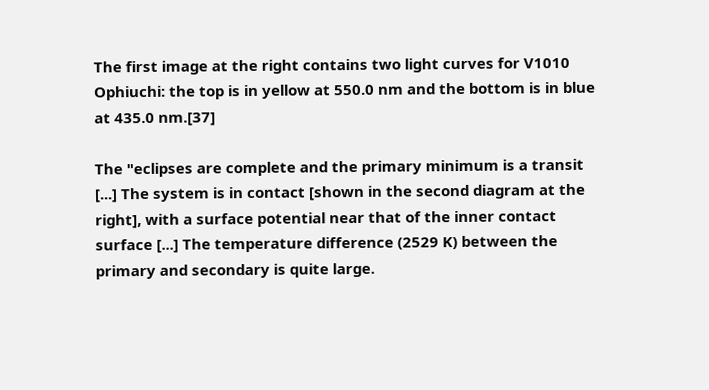The first image at the right contains two light curves for V1010 Ophiuchi: the top is in yellow at 550.0 nm and the bottom is in blue at 435.0 nm.[37]

The "eclipses are complete and the primary minimum is a transit [...] The system is in contact [shown in the second diagram at the right], with a surface potential near that of the inner contact surface [...] The temperature difference (2529 K) between the primary and secondary is quite large.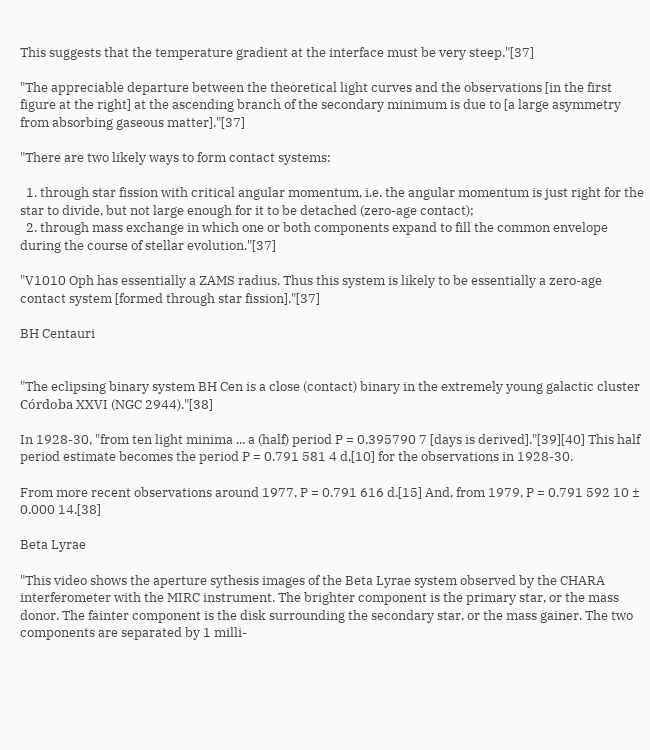This suggests that the temperature gradient at the interface must be very steep."[37]

"The appreciable departure between the theoretical light curves and the observations [in the first figure at the right] at the ascending branch of the secondary minimum is due to [a large asymmetry from absorbing gaseous matter]."[37]

"There are two likely ways to form contact systems:

  1. through star fission with critical angular momentum, i.e. the angular momentum is just right for the star to divide, but not large enough for it to be detached (zero-age contact);
  2. through mass exchange in which one or both components expand to fill the common envelope during the course of stellar evolution."[37]

"V1010 Oph has essentially a ZAMS radius. Thus this system is likely to be essentially a zero-age contact system [formed through star fission]."[37]

BH Centauri


"The eclipsing binary system BH Cen is a close (contact) binary in the extremely young galactic cluster Córdoba XXVI (NGC 2944)."[38]

In 1928-30, "from ten light minima ... a (half) period P = 0.395790 7 [days is derived]."[39][40] This half period estimate becomes the period P = 0.791 581 4 d,[10] for the observations in 1928-30.

From more recent observations around 1977, P = 0.791 616 d.[15] And, from 1979, P = 0.791 592 10 ± 0.000 14.[38]

Beta Lyrae

"This video shows the aperture sythesis images of the Beta Lyrae system observed by the CHARA interferometer with the MIRC instrument. The brighter component is the primary star, or the mass donor. The fainter component is the disk surrounding the secondary star, or the mass gainer. The two components are separated by 1 milli-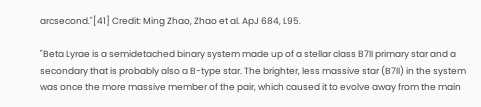arcsecond."[41] Credit: Ming Zhao, Zhao et al. ApJ 684, L95.

"Beta Lyrae is a semidetached binary system made up of a stellar class B7II primary star and a secondary that is probably also a B-type star. The brighter, less massive star (B7II) in the system was once the more massive member of the pair, which caused it to evolve away from the main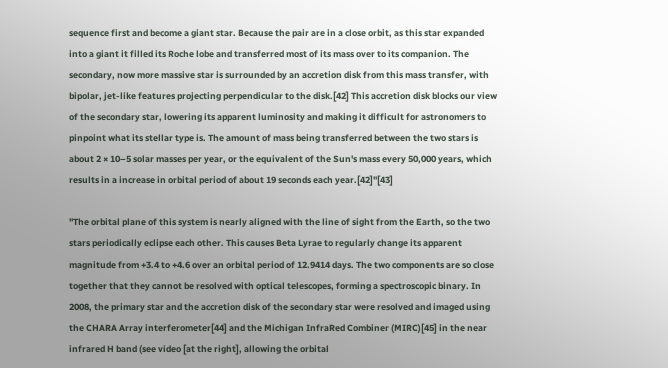sequence first and become a giant star. Because the pair are in a close orbit, as this star expanded into a giant it filled its Roche lobe and transferred most of its mass over to its companion. The secondary, now more massive star is surrounded by an accretion disk from this mass transfer, with bipolar, jet-like features projecting perpendicular to the disk.[42] This accretion disk blocks our view of the secondary star, lowering its apparent luminosity and making it difficult for astronomers to pinpoint what its stellar type is. The amount of mass being transferred between the two stars is about 2 × 10–5 solar masses per year, or the equivalent of the Sun's mass every 50,000 years, which results in a increase in orbital period of about 19 seconds each year.[42]"[43]

"The orbital plane of this system is nearly aligned with the line of sight from the Earth, so the two stars periodically eclipse each other. This causes Beta Lyrae to regularly change its apparent magnitude from +3.4 to +4.6 over an orbital period of 12.9414 days. The two components are so close together that they cannot be resolved with optical telescopes, forming a spectroscopic binary. In 2008, the primary star and the accretion disk of the secondary star were resolved and imaged using the CHARA Array interferometer[44] and the Michigan InfraRed Combiner (MIRC)[45] in the near infrared H band (see video [at the right], allowing the orbital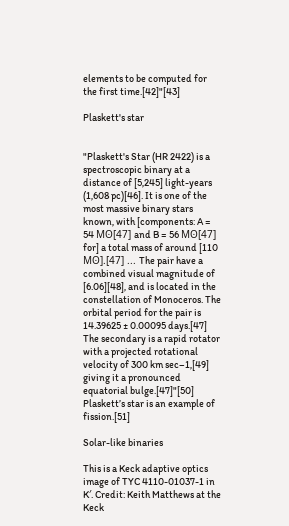elements to be computed for the first time.[42]"[43]

Plaskett's star


"Plaskett's Star (HR 2422) is a spectroscopic binary at a distance of [5,245] light-years (1,608 pc)[46]. It is one of the most massive binary stars known, with [components: A = 54 Mʘ[47] and B = 56 Mʘ[47] for] a total mass of around [110 Mʘ].[47] ... The pair have a combined visual magnitude of [6.06][48], and is located in the constellation of Monoceros. The orbital period for the pair is 14.39625 ± 0.00095 days.[47] The secondary is a rapid rotator with a projected rotational velocity of 300 km sec–1,[49] giving it a pronounced equatorial bulge.[47]"[50] Plaskett’s star is an example of fission.[51]

Solar-like binaries

This is a Keck adaptive optics image of TYC 4110-01037-1 in K′. Credit: Keith Matthews at the Keck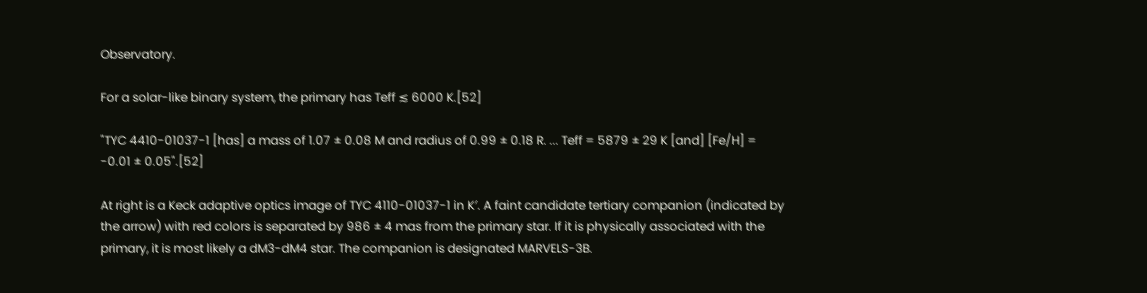Observatory.

For a solar-like binary system, the primary has Teff ≲ 6000 K.[52]

"TYC 4410-01037-1 [has] a mass of 1.07 ± 0.08 M and radius of 0.99 ± 0.18 R. ... Teff = 5879 ± 29 K [and] [Fe/H] = -0.01 ± 0.05".[52]

At right is a Keck adaptive optics image of TYC 4110-01037-1 in K′. A faint candidate tertiary companion (indicated by the arrow) with red colors is separated by 986 ± 4 mas from the primary star. If it is physically associated with the primary, it is most likely a dM3-dM4 star. The companion is designated MARVELS-3B.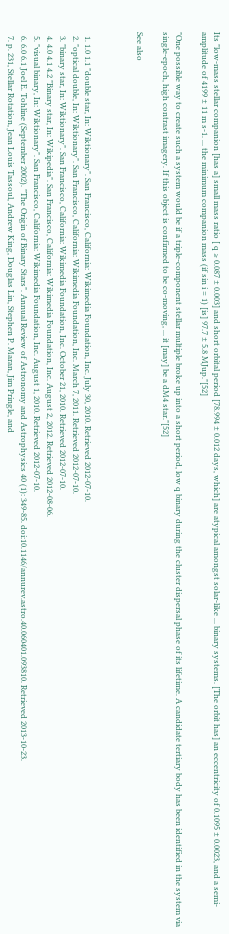Its "low-mass stellar companion [has a] small mass ratio [ q ≥ 0.087 ± 0.003] and short orbital period [78.994 ± 0.012 days, which] are atypical amongst solar-like ... binary systems. [The orbit has] an eccentricity of 0.1095 ± 0.0023, and a semi-amplitude of 4199 ± 11 m s-1. ... the minimum companion mass (if sin i = 1) [is] 97.7 ± 5.8 MJup."[52]

"One possible way to create such a system would be if a triple-component stellar multiple broke up into a short period, low q binary during the cluster dispersal phase of its lifetime. A candidate tertiary body has been identified in the system via single-epoch, high contrast imagery. If this object is confirmed to be co-moving, ... it [may] be a dM4 star."[52]

See also



  1. 1.0 1.1 "double star, In: Wiktionary". San Francisco, California: Wikimedia Foundation, Inc. July 30, 2010. Retrieved 2012-07-10.
  2. "optical double, In: Wiktionary". San Francisco, California: Wikimedia Foundation, Inc. March 7, 2011. Retrieved 2012-07-10.
  3. "binary star, In: Wiktionary". San Francisco, California: Wikimedia Foundation, Inc. October 21, 2010. Retrieved 2012-07-10.
  4. 4.0 4.1 4.2 "Binary star, In: Wikipedia". San Francisco, California: Wikimedia Foundation, Inc. August 2, 2012. Retrieved 2012-08-06.
  5. "visual binary, In: Wiktionary". San Francisco, California: Wikimedia Foundation, Inc. August 1, 2010. Retrieved 2012-07-10.
  6. 6.0 6.1 Joel E. Tohline (September 2002). "The Origin of Binary Stars". Annual Review of Astronomy and Astrophysics 40 (1): 349-85. doi:10.1146/annurev.astro.40.060401.093810. Retrieved 2013-10-23.
  7. p. 231, Stellar Rotation, Jean Louis Tassoul, Andrew King, Douglas Lin, Stephen P. Maran, Jim Pringle, and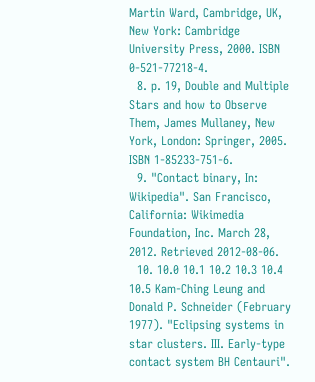Martin Ward, Cambridge, UK, New York: Cambridge University Press, 2000. ISBN 0-521-77218-4.
  8. p. 19, Double and Multiple Stars and how to Observe Them, James Mullaney, New York, London: Springer, 2005. ISBN 1-85233-751-6.
  9. "Contact binary, In: Wikipedia". San Francisco, California: Wikimedia Foundation, Inc. March 28, 2012. Retrieved 2012-08-06.
  10. 10.0 10.1 10.2 10.3 10.4 10.5 Kam-Ching Leung and Donald P. Schneider (February 1977). "Eclipsing systems in star clusters. III. Early-type contact system BH Centauri".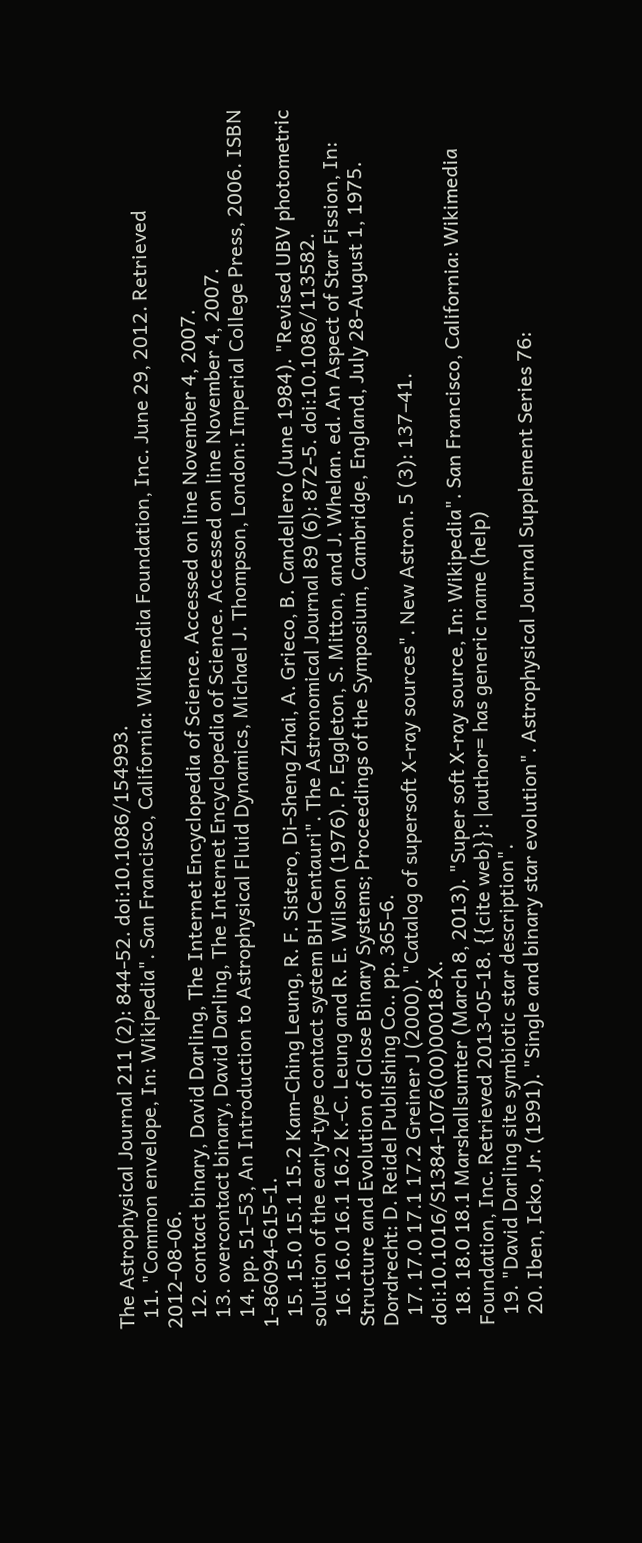The Astrophysical Journal 211 (2): 844-52. doi:10.1086/154993.
  11. "Common envelope, In: Wikipedia". San Francisco, California: Wikimedia Foundation, Inc. June 29, 2012. Retrieved 2012-08-06.
  12. contact binary, David Darling, The Internet Encyclopedia of Science. Accessed on line November 4, 2007.
  13. overcontact binary, David Darling, The Internet Encyclopedia of Science. Accessed on line November 4, 2007.
  14. pp. 51–53, An Introduction to Astrophysical Fluid Dynamics, Michael J. Thompson, London: Imperial College Press, 2006. ISBN 1-86094-615-1.
  15. 15.0 15.1 15.2 Kam-Ching Leung, R. F. Sistero, Di-Sheng Zhai, A. Grieco, B. Candellero (June 1984). "Revised UBV photometric solution of the early-type contact system BH Centauri". The Astronomical Journal 89 (6): 872-5. doi:10.1086/113582.
  16. 16.0 16.1 16.2 K.-C. Leung and R. E. Wilson (1976). P. Eggleton, S. Mitton, and J. Whelan. ed. An Aspect of Star Fission, In: Structure and Evolution of Close Binary Systems; Proceedings of the Symposium, Cambridge, England, July 28-August 1, 1975. Dordrecht: D. Reidel Publishing Co.. pp. 365-6.
  17. 17.0 17.1 17.2 Greiner J (2000). "Catalog of supersoft X-ray sources". New Astron. 5 (3): 137–41. doi:10.1016/S1384-1076(00)00018-X.
  18. 18.0 18.1 Marshallsumter (March 8, 2013). "Super soft X-ray source, In: Wikipedia". San Francisco, California: Wikimedia Foundation, Inc. Retrieved 2013-05-18. {{cite web}}: |author= has generic name (help)
  19. "David Darling site symbiotic star description".
  20. Iben, Icko, Jr. (1991). "Single and binary star evolution". Astrophysical Journal Supplement Series 76: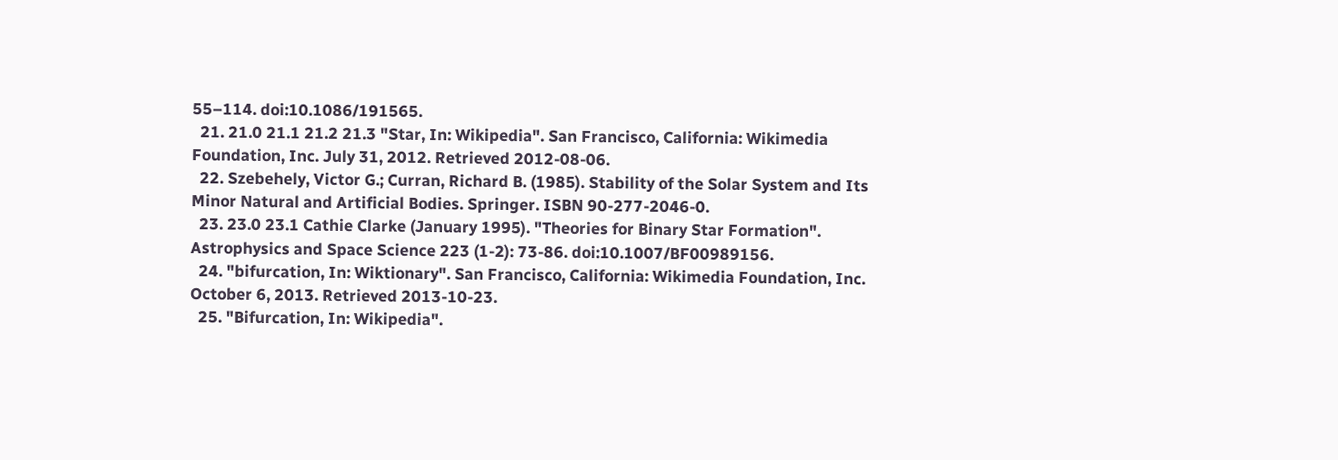55–114. doi:10.1086/191565.
  21. 21.0 21.1 21.2 21.3 "Star, In: Wikipedia". San Francisco, California: Wikimedia Foundation, Inc. July 31, 2012. Retrieved 2012-08-06.
  22. Szebehely, Victor G.; Curran, Richard B. (1985). Stability of the Solar System and Its Minor Natural and Artificial Bodies. Springer. ISBN 90-277-2046-0.
  23. 23.0 23.1 Cathie Clarke (January 1995). "Theories for Binary Star Formation". Astrophysics and Space Science 223 (1-2): 73-86. doi:10.1007/BF00989156.
  24. "bifurcation, In: Wiktionary". San Francisco, California: Wikimedia Foundation, Inc. October 6, 2013. Retrieved 2013-10-23.
  25. "Bifurcation, In: Wikipedia".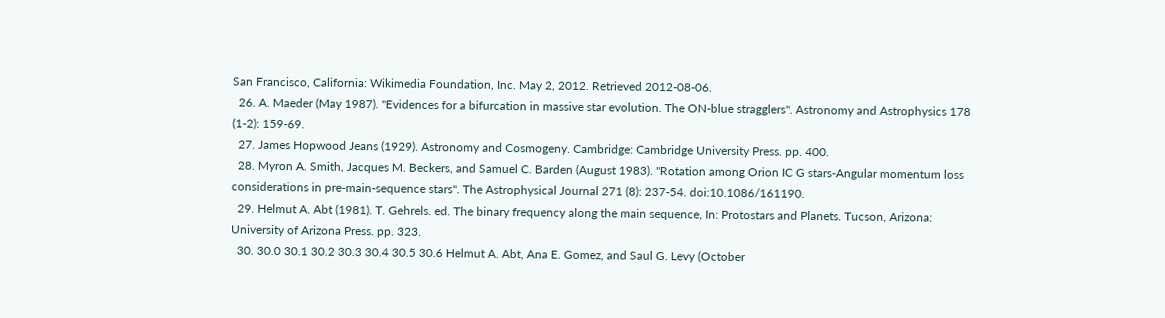San Francisco, California: Wikimedia Foundation, Inc. May 2, 2012. Retrieved 2012-08-06.
  26. A. Maeder (May 1987). "Evidences for a bifurcation in massive star evolution. The ON-blue stragglers". Astronomy and Astrophysics 178 (1-2): 159-69.
  27. James Hopwood Jeans (1929). Astronomy and Cosmogeny. Cambridge: Cambridge University Press. pp. 400.
  28. Myron A. Smith, Jacques M. Beckers, and Samuel C. Barden (August 1983). "Rotation among Orion IC G stars-Angular momentum loss considerations in pre-main-sequence stars". The Astrophysical Journal 271 (8): 237-54. doi:10.1086/161190.
  29. Helmut A. Abt (1981). T. Gehrels. ed. The binary frequency along the main sequence, In: Protostars and Planets. Tucson, Arizona: University of Arizona Press. pp. 323.
  30. 30.0 30.1 30.2 30.3 30.4 30.5 30.6 Helmut A. Abt, Ana E. Gomez, and Saul G. Levy (October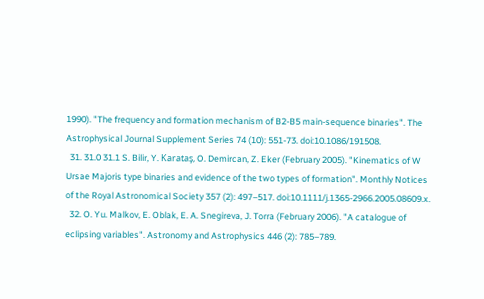1990). "The frequency and formation mechanism of B2-B5 main-sequence binaries". The Astrophysical Journal Supplement Series 74 (10): 551-73. doi:10.1086/191508.
  31. 31.0 31.1 S. Bilir, Y. Karataş, O. Demircan, Z. Eker (February 2005). "Kinematics of W Ursae Majoris type binaries and evidence of the two types of formation". Monthly Notices of the Royal Astronomical Society 357 (2): 497–517. doi:10.1111/j.1365-2966.2005.08609.x.
  32. O. Yu. Malkov, E. Oblak, E. A. Snegireva, J. Torra (February 2006). "A catalogue of eclipsing variables". Astronomy and Astrophysics 446 (2): 785–789.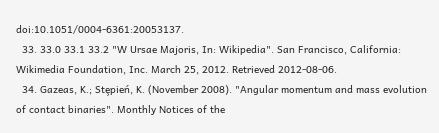doi:10.1051/0004-6361:20053137.
  33. 33.0 33.1 33.2 "W Ursae Majoris, In: Wikipedia". San Francisco, California: Wikimedia Foundation, Inc. March 25, 2012. Retrieved 2012-08-06.
  34. Gazeas, K.; Stȩpień, K. (November 2008). "Angular momentum and mass evolution of contact binaries". Monthly Notices of the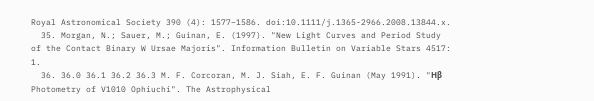Royal Astronomical Society 390 (4): 1577–1586. doi:10.1111/j.1365-2966.2008.13844.x.
  35. Morgan, N.; Sauer, M.; Guinan, E. (1997). "New Light Curves and Period Study of the Contact Binary W Ursae Majoris". Information Bulletin on Variable Stars 4517: 1.
  36. 36.0 36.1 36.2 36.3 M. F. Corcoran, M. J. Siah, E. F. Guinan (May 1991). "Hβ Photometry of V1010 Ophiuchi". The Astrophysical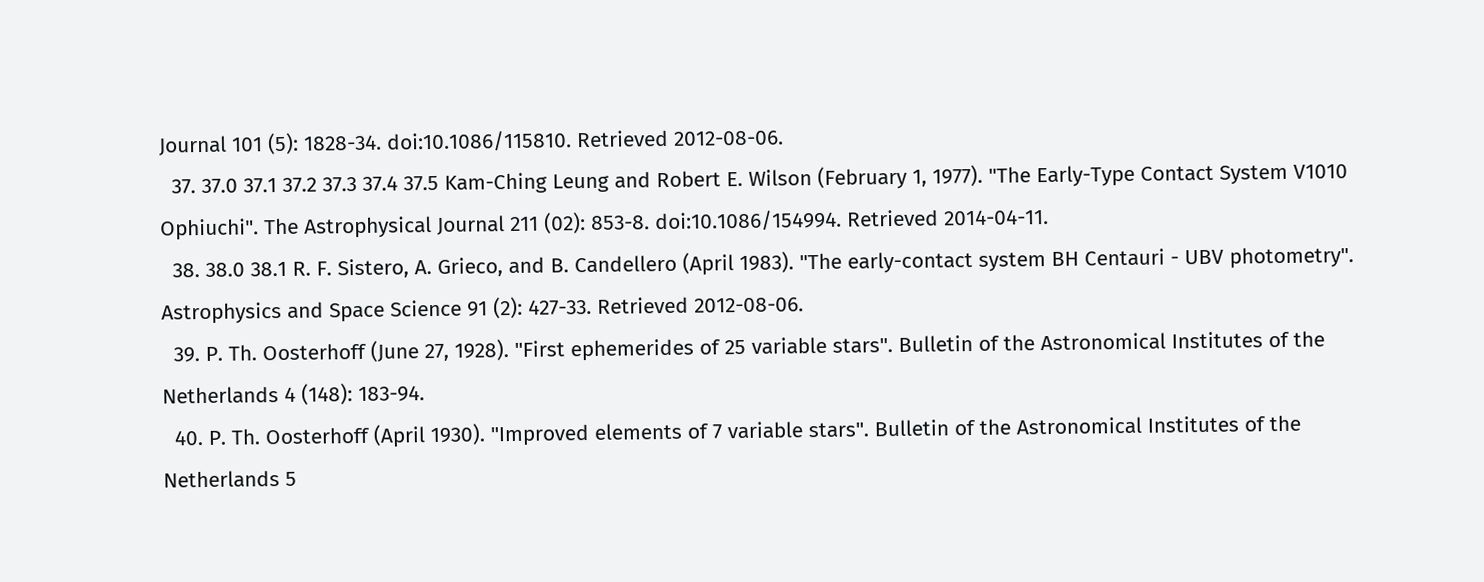Journal 101 (5): 1828-34. doi:10.1086/115810. Retrieved 2012-08-06.
  37. 37.0 37.1 37.2 37.3 37.4 37.5 Kam-Ching Leung and Robert E. Wilson (February 1, 1977). "The Early-Type Contact System V1010 Ophiuchi". The Astrophysical Journal 211 (02): 853-8. doi:10.1086/154994. Retrieved 2014-04-11.
  38. 38.0 38.1 R. F. Sistero, A. Grieco, and B. Candellero (April 1983). "The early-contact system BH Centauri - UBV photometry". Astrophysics and Space Science 91 (2): 427-33. Retrieved 2012-08-06.
  39. P. Th. Oosterhoff (June 27, 1928). "First ephemerides of 25 variable stars". Bulletin of the Astronomical Institutes of the Netherlands 4 (148): 183-94.
  40. P. Th. Oosterhoff (April 1930). "Improved elements of 7 variable stars". Bulletin of the Astronomical Institutes of the Netherlands 5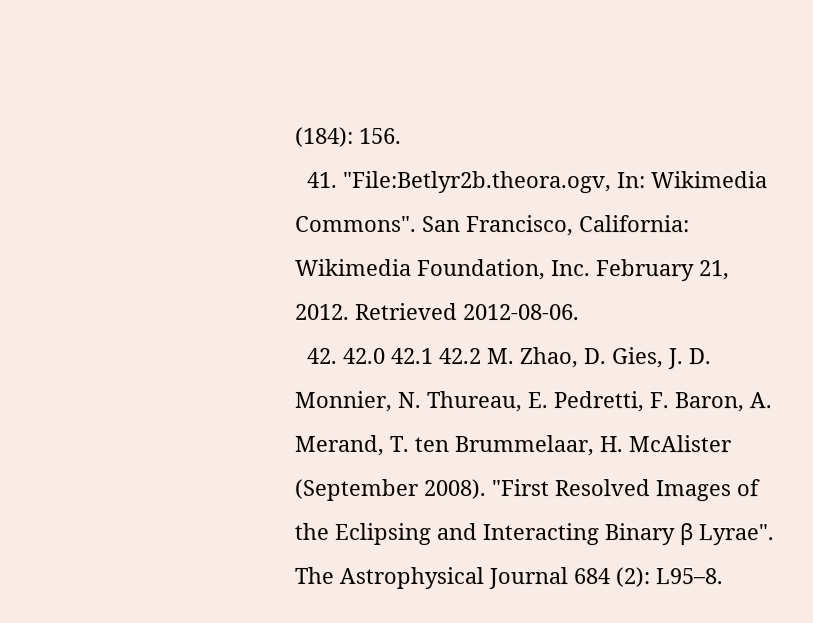(184): 156.
  41. "File:Betlyr2b.theora.ogv, In: Wikimedia Commons". San Francisco, California: Wikimedia Foundation, Inc. February 21, 2012. Retrieved 2012-08-06.
  42. 42.0 42.1 42.2 M. Zhao, D. Gies, J. D. Monnier, N. Thureau, E. Pedretti, F. Baron, A. Merand, T. ten Brummelaar, H. McAlister (September 2008). "First Resolved Images of the Eclipsing and Interacting Binary β Lyrae". The Astrophysical Journal 684 (2): L95–8.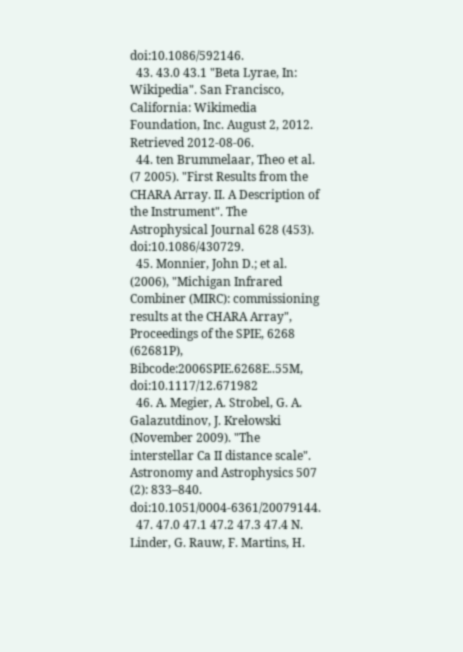doi:10.1086/592146.
  43. 43.0 43.1 "Beta Lyrae, In: Wikipedia". San Francisco, California: Wikimedia Foundation, Inc. August 2, 2012. Retrieved 2012-08-06.
  44. ten Brummelaar, Theo et al. (7 2005). "First Results from the CHARA Array. II. A Description of the Instrument". The Astrophysical Journal 628 (453). doi:10.1086/430729.
  45. Monnier, John D.; et al. (2006), "Michigan Infrared Combiner (MIRC): commissioning results at the CHARA Array", Proceedings of the SPIE, 6268 (62681P), Bibcode:2006SPIE.6268E..55M, doi:10.1117/12.671982
  46. A. Megier, A. Strobel, G. A. Galazutdinov, J. Krełowski (November 2009). "The interstellar Ca II distance scale". Astronomy and Astrophysics 507 (2): 833–840. doi:10.1051/0004-6361/20079144.
  47. 47.0 47.1 47.2 47.3 47.4 N. Linder, G. Rauw, F. Martins, H.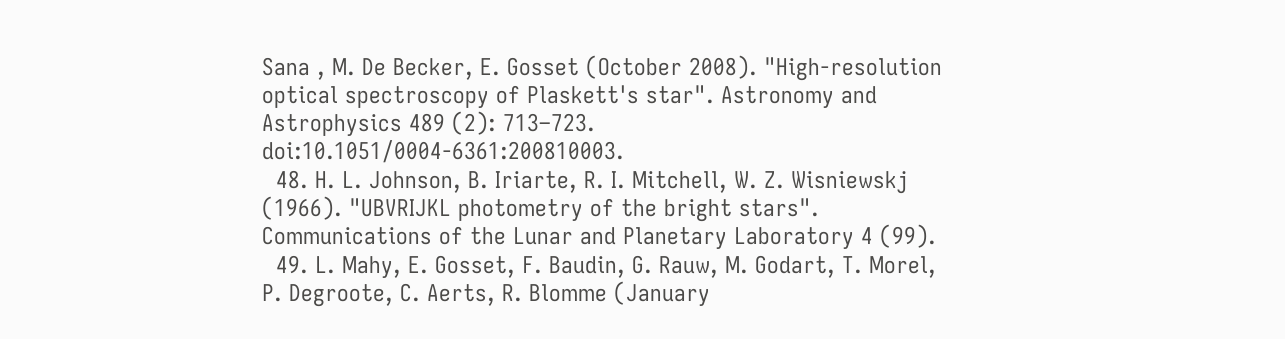Sana , M. De Becker, E. Gosset (October 2008). "High-resolution optical spectroscopy of Plaskett's star". Astronomy and Astrophysics 489 (2): 713–723. doi:10.1051/0004-6361:200810003.
  48. H. L. Johnson, B. Iriarte, R. I. Mitchell, W. Z. Wisniewskj (1966). "UBVRIJKL photometry of the bright stars". Communications of the Lunar and Planetary Laboratory 4 (99).
  49. L. Mahy, E. Gosset, F. Baudin, G. Rauw, M. Godart, T. Morel, P. Degroote, C. Aerts, R. Blomme (January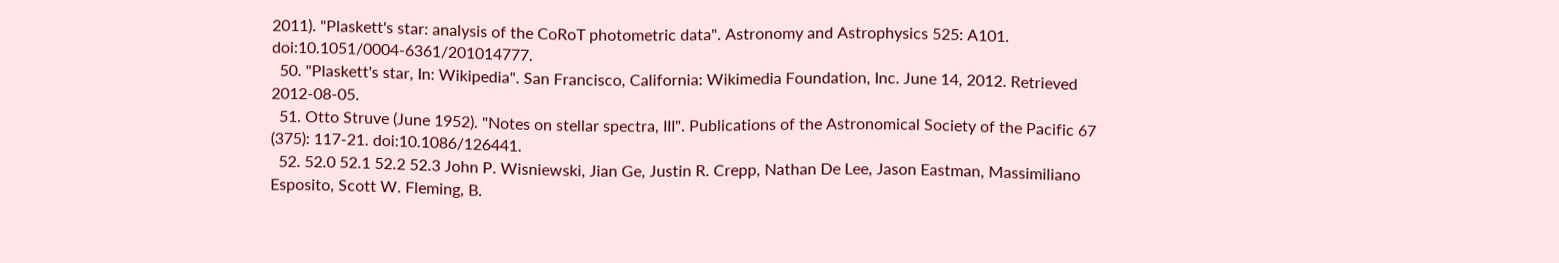2011). "Plaskett's star: analysis of the CoRoT photometric data". Astronomy and Astrophysics 525: A101. doi:10.1051/0004-6361/201014777.
  50. "Plaskett's star, In: Wikipedia". San Francisco, California: Wikimedia Foundation, Inc. June 14, 2012. Retrieved 2012-08-05.
  51. Otto Struve (June 1952). "Notes on stellar spectra, III". Publications of the Astronomical Society of the Pacific 67 (375): 117-21. doi:10.1086/126441.
  52. 52.0 52.1 52.2 52.3 John P. Wisniewski, Jian Ge, Justin R. Crepp, Nathan De Lee, Jason Eastman, Massimiliano Esposito, Scott W. Fleming, B.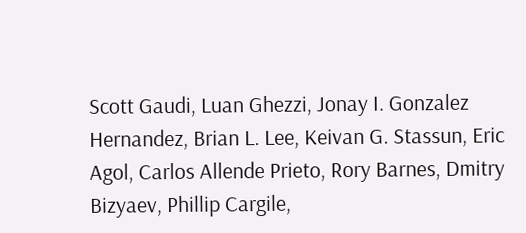Scott Gaudi, Luan Ghezzi, Jonay I. Gonzalez Hernandez, Brian L. Lee, Keivan G. Stassun, Eric Agol, Carlos Allende Prieto, Rory Barnes, Dmitry Bizyaev, Phillip Cargile,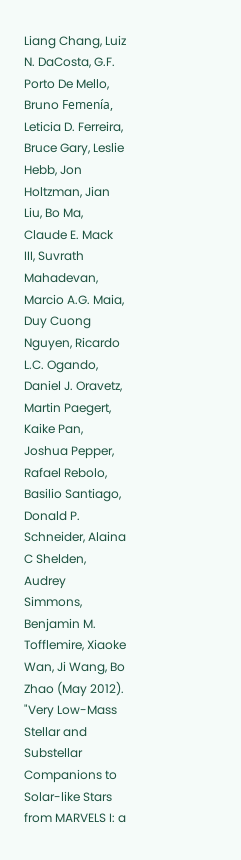Liang Chang, Luiz N. DaCosta, G.F. Porto De Mello, Bruno Femenía, Leticia D. Ferreira, Bruce Gary, Leslie Hebb, Jon Holtzman, Jian Liu, Bo Ma, Claude E. Mack III, Suvrath Mahadevan, Marcio A.G. Maia, Duy Cuong Nguyen, Ricardo L.C. Ogando, Daniel J. Oravetz, Martin Paegert, Kaike Pan, Joshua Pepper, Rafael Rebolo, Basilio Santiago, Donald P. Schneider, Alaina C Shelden, Audrey Simmons, Benjamin M. Tofflemire, Xiaoke Wan, Ji Wang, Bo Zhao (May 2012). "Very Low-Mass Stellar and Substellar Companions to Solar-like Stars from MARVELS I: a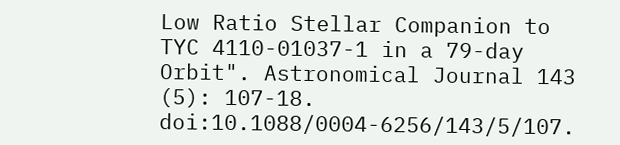Low Ratio Stellar Companion to TYC 4110-01037-1 in a 79-day Orbit". Astronomical Journal 143 (5): 107-18. doi:10.1088/0004-6256/143/5/107.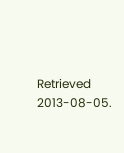Retrieved 2013-08-05.